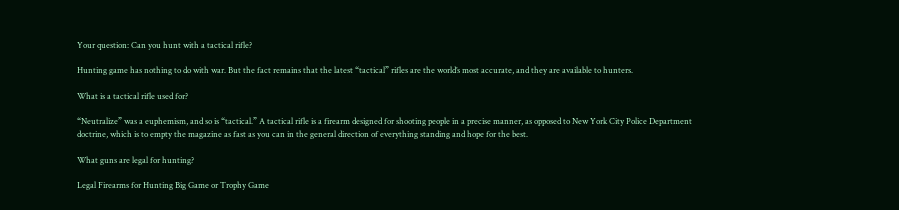Your question: Can you hunt with a tactical rifle?

Hunting game has nothing to do with war. But the fact remains that the latest “tactical” rifles are the world’s most accurate, and they are available to hunters.

What is a tactical rifle used for?

“Neutralize” was a euphemism, and so is “tactical.” A tactical rifle is a firearm designed for shooting people in a precise manner, as opposed to New York City Police Department doctrine, which is to empty the magazine as fast as you can in the general direction of everything standing and hope for the best.

What guns are legal for hunting?

Legal Firearms for Hunting Big Game or Trophy Game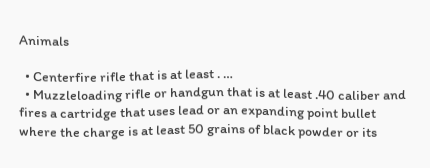Animals

  • Centerfire rifle that is at least . …
  • Muzzleloading rifle or handgun that is at least .40 caliber and fires a cartridge that uses lead or an expanding point bullet where the charge is at least 50 grains of black powder or its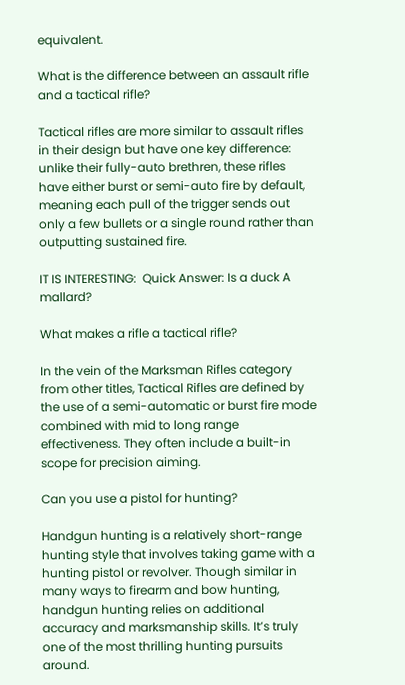equivalent.

What is the difference between an assault rifle and a tactical rifle?

Tactical rifles are more similar to assault rifles in their design but have one key difference: unlike their fully-auto brethren, these rifles have either burst or semi-auto fire by default, meaning each pull of the trigger sends out only a few bullets or a single round rather than outputting sustained fire.

IT IS INTERESTING:  Quick Answer: Is a duck A mallard?

What makes a rifle a tactical rifle?

In the vein of the Marksman Rifles category from other titles, Tactical Rifles are defined by the use of a semi-automatic or burst fire mode combined with mid to long range effectiveness. They often include a built-in scope for precision aiming.

Can you use a pistol for hunting?

Handgun hunting is a relatively short-range hunting style that involves taking game with a hunting pistol or revolver. Though similar in many ways to firearm and bow hunting, handgun hunting relies on additional accuracy and marksmanship skills. It’s truly one of the most thrilling hunting pursuits around.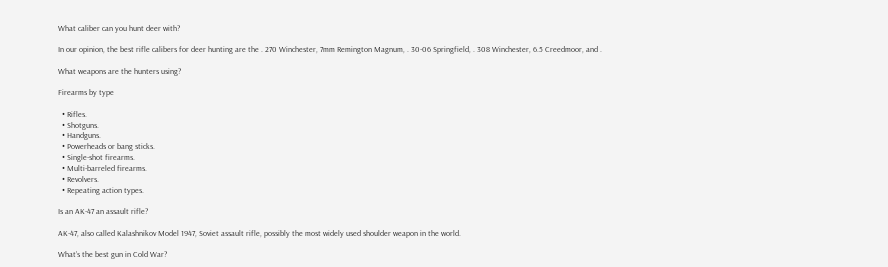What caliber can you hunt deer with?

In our opinion, the best rifle calibers for deer hunting are the . 270 Winchester, 7mm Remington Magnum, . 30-06 Springfield, . 308 Winchester, 6.5 Creedmoor, and .

What weapons are the hunters using?

Firearms by type

  • Rifles.
  • Shotguns.
  • Handguns.
  • Powerheads or bang sticks.
  • Single-shot firearms.
  • Multi-barreled firearms.
  • Revolvers.
  • Repeating action types.

Is an AK-47 an assault rifle?

AK-47, also called Kalashnikov Model 1947, Soviet assault rifle, possibly the most widely used shoulder weapon in the world.

What’s the best gun in Cold War?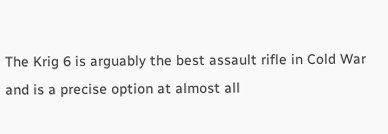The Krig 6 is arguably the best assault rifle in Cold War and is a precise option at almost all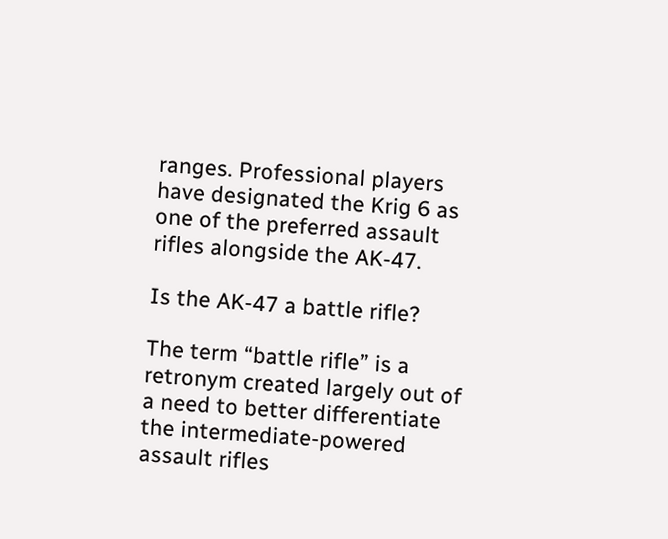ranges. Professional players have designated the Krig 6 as one of the preferred assault rifles alongside the AK-47.

Is the AK-47 a battle rifle?

The term “battle rifle” is a retronym created largely out of a need to better differentiate the intermediate-powered assault rifles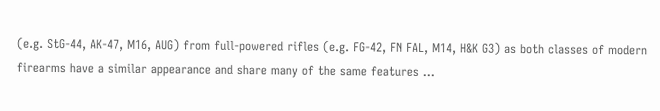(e.g. StG-44, AK-47, M16, AUG) from full-powered rifles (e.g. FG-42, FN FAL, M14, H&K G3) as both classes of modern firearms have a similar appearance and share many of the same features …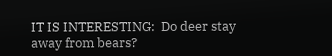IT IS INTERESTING:  Do deer stay away from bears?